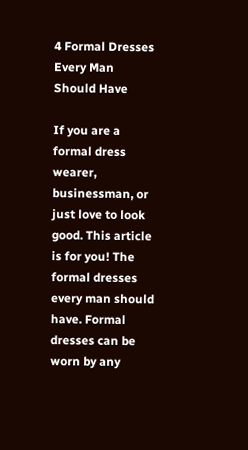4 Formal Dresses Every Man Should Have

If you are a formal dress wearer, businessman, or just love to look good. This article is for you! The formal dresses every man should have. Formal dresses can be worn by any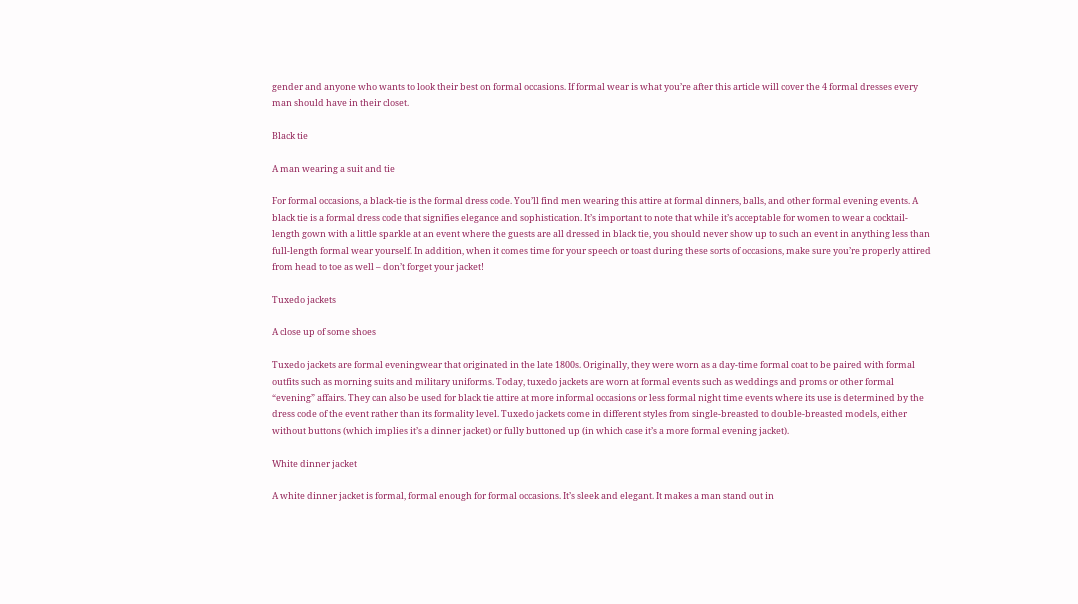gender and anyone who wants to look their best on formal occasions. If formal wear is what you’re after this article will cover the 4 formal dresses every man should have in their closet.

Black tie

A man wearing a suit and tie

For formal occasions, a black-tie is the formal dress code. You’ll find men wearing this attire at formal dinners, balls, and other formal evening events. A black tie is a formal dress code that signifies elegance and sophistication. It’s important to note that while it’s acceptable for women to wear a cocktail-length gown with a little sparkle at an event where the guests are all dressed in black tie, you should never show up to such an event in anything less than full-length formal wear yourself. In addition, when it comes time for your speech or toast during these sorts of occasions, make sure you’re properly attired from head to toe as well – don’t forget your jacket!

Tuxedo jackets

A close up of some shoes

Tuxedo jackets are formal eveningwear that originated in the late 1800s. Originally, they were worn as a day-time formal coat to be paired with formal outfits such as morning suits and military uniforms. Today, tuxedo jackets are worn at formal events such as weddings and proms or other formal “evening” affairs. They can also be used for black tie attire at more informal occasions or less formal night time events where its use is determined by the dress code of the event rather than its formality level. Tuxedo jackets come in different styles from single-breasted to double-breasted models, either without buttons (which implies it’s a dinner jacket) or fully buttoned up (in which case it’s a more formal evening jacket).

White dinner jacket

A white dinner jacket is formal, formal enough for formal occasions. It’s sleek and elegant. It makes a man stand out in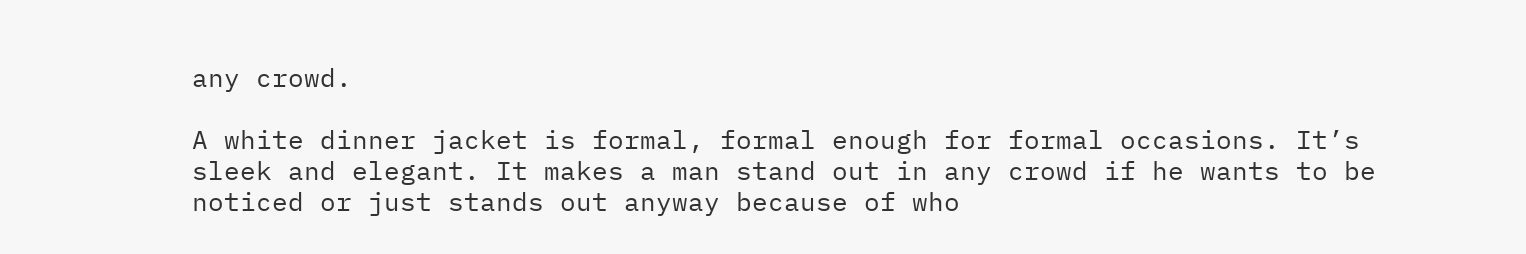any crowd.

A white dinner jacket is formal, formal enough for formal occasions. It’s sleek and elegant. It makes a man stand out in any crowd if he wants to be noticed or just stands out anyway because of who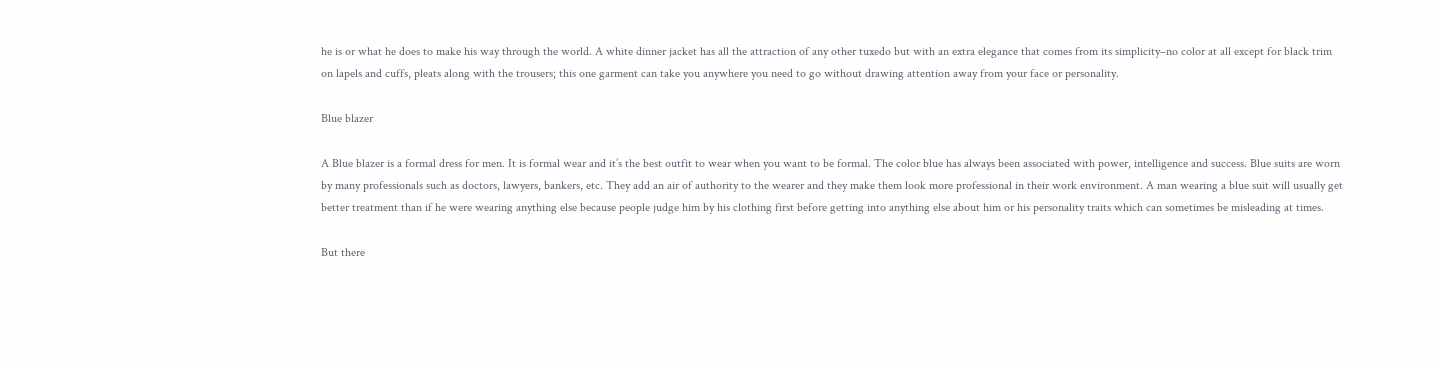he is or what he does to make his way through the world. A white dinner jacket has all the attraction of any other tuxedo but with an extra elegance that comes from its simplicity–no color at all except for black trim on lapels and cuffs, pleats along with the trousers; this one garment can take you anywhere you need to go without drawing attention away from your face or personality.

Blue blazer

A Blue blazer is a formal dress for men. It is formal wear and it’s the best outfit to wear when you want to be formal. The color blue has always been associated with power, intelligence and success. Blue suits are worn by many professionals such as doctors, lawyers, bankers, etc. They add an air of authority to the wearer and they make them look more professional in their work environment. A man wearing a blue suit will usually get better treatment than if he were wearing anything else because people judge him by his clothing first before getting into anything else about him or his personality traits which can sometimes be misleading at times.

But there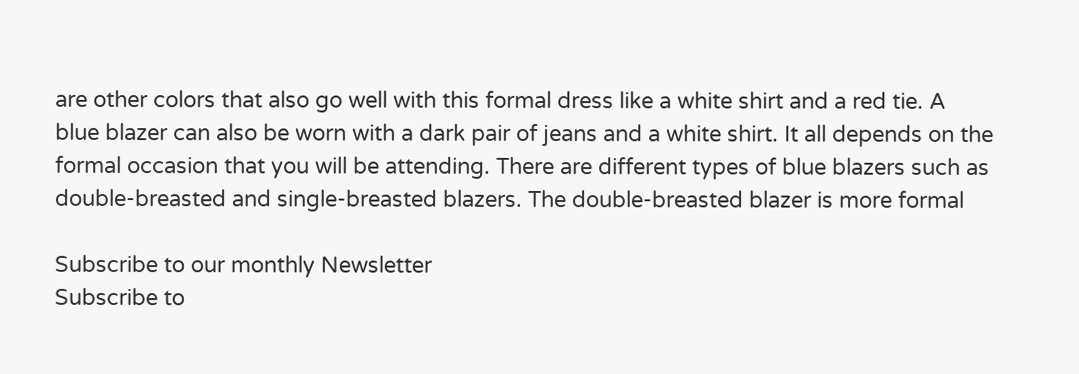are other colors that also go well with this formal dress like a white shirt and a red tie. A blue blazer can also be worn with a dark pair of jeans and a white shirt. It all depends on the formal occasion that you will be attending. There are different types of blue blazers such as double-breasted and single-breasted blazers. The double-breasted blazer is more formal

Subscribe to our monthly Newsletter
Subscribe to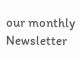our monthly Newsletter